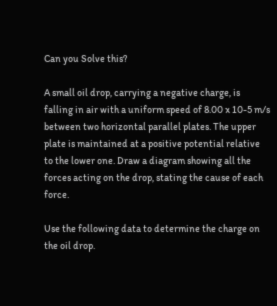Can you Solve this?

A small oil drop, carrying a negative charge, is falling in air with a uniform speed of 8.00 x 10-5 m/s between two horizontal parallel plates. The upper plate is maintained at a positive potential relative to the lower one. Draw a diagram showing all the forces acting on the drop, stating the cause of each force.

Use the following data to determine the charge on the oil drop.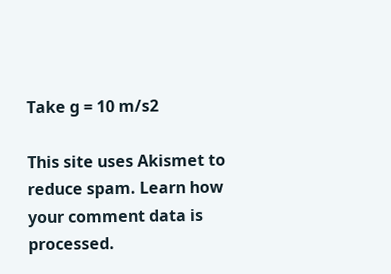Take g = 10 m/s2

This site uses Akismet to reduce spam. Learn how your comment data is processed.